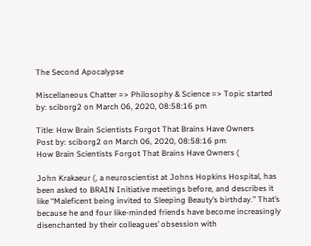The Second Apocalypse

Miscellaneous Chatter => Philosophy & Science => Topic started by: sciborg2 on March 06, 2020, 08:58:16 pm

Title: How Brain Scientists Forgot That Brains Have Owners
Post by: sciborg2 on March 06, 2020, 08:58:16 pm
How Brain Scientists Forgot That Brains Have Owners (

John Krakaeur (, a neuroscientist at Johns Hopkins Hospital, has been asked to BRAIN Initiative meetings before, and describes it like “Maleficent being invited to Sleeping Beauty’s birthday.” That’s because he and four like-minded friends have become increasingly disenchanted by their colleagues’ obsession with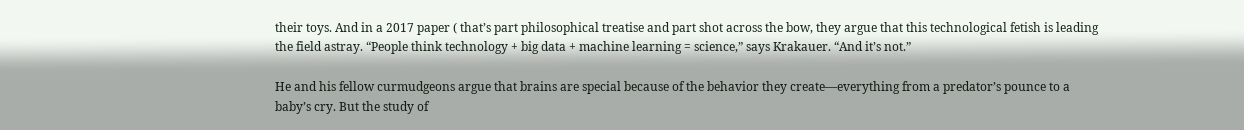their toys. And in a 2017 paper ( that’s part philosophical treatise and part shot across the bow, they argue that this technological fetish is leading the field astray. “People think technology + big data + machine learning = science,” says Krakauer. “And it’s not.”

He and his fellow curmudgeons argue that brains are special because of the behavior they create—everything from a predator’s pounce to a baby’s cry. But the study of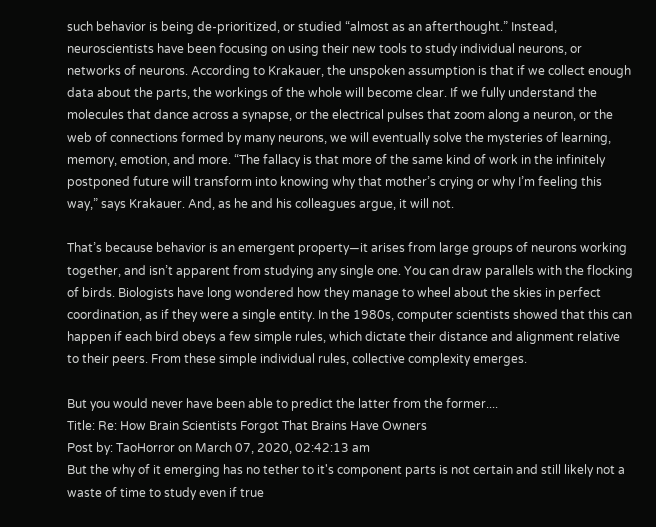such behavior is being de-prioritized, or studied “almost as an afterthought.” Instead, neuroscientists have been focusing on using their new tools to study individual neurons, or networks of neurons. According to Krakauer, the unspoken assumption is that if we collect enough data about the parts, the workings of the whole will become clear. If we fully understand the molecules that dance across a synapse, or the electrical pulses that zoom along a neuron, or the web of connections formed by many neurons, we will eventually solve the mysteries of learning, memory, emotion, and more. “The fallacy is that more of the same kind of work in the infinitely postponed future will transform into knowing why that mother’s crying or why I’m feeling this way,” says Krakauer. And, as he and his colleagues argue, it will not.

That’s because behavior is an emergent property—it arises from large groups of neurons working together, and isn’t apparent from studying any single one. You can draw parallels with the flocking of birds. Biologists have long wondered how they manage to wheel about the skies in perfect coordination, as if they were a single entity. In the 1980s, computer scientists showed that this can happen if each bird obeys a few simple rules, which dictate their distance and alignment relative to their peers. From these simple individual rules, collective complexity emerges.

But you would never have been able to predict the latter from the former....
Title: Re: How Brain Scientists Forgot That Brains Have Owners
Post by: TaoHorror on March 07, 2020, 02:42:13 am
But the why of it emerging has no tether to it's component parts is not certain and still likely not a waste of time to study even if true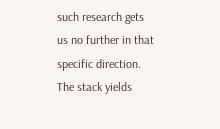such research gets us no further in that specific direction. The stack yields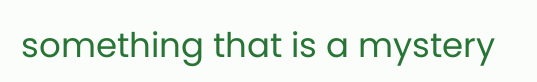something that is a mystery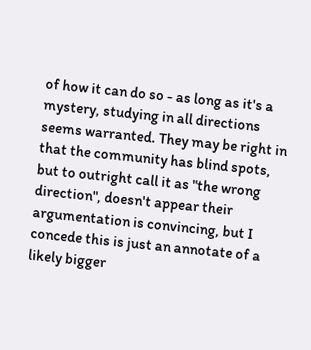of how it can do so - as long as it's a mystery, studying in all directions seems warranted. They may be right in that the community has blind spots, but to outright call it as "the wrong direction", doesn't appear their argumentation is convincing, but I concede this is just an annotate of a likely bigger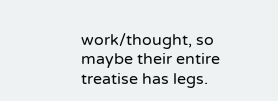work/thought, so maybe their entire treatise has legs.